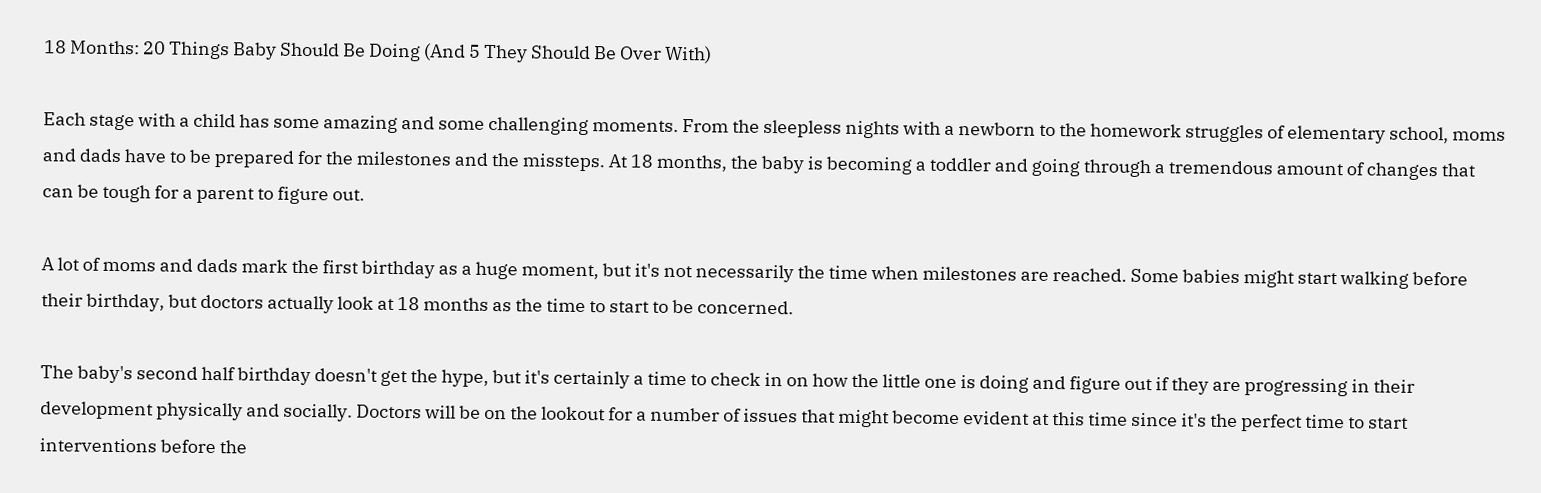18 Months: 20 Things Baby Should Be Doing (And 5 They Should Be Over With)

Each stage with a child has some amazing and some challenging moments. From the sleepless nights with a newborn to the homework struggles of elementary school, moms and dads have to be prepared for the milestones and the missteps. At 18 months, the baby is becoming a toddler and going through a tremendous amount of changes that can be tough for a parent to figure out.

A lot of moms and dads mark the first birthday as a huge moment, but it's not necessarily the time when milestones are reached. Some babies might start walking before their birthday, but doctors actually look at 18 months as the time to start to be concerned.

The baby's second half birthday doesn't get the hype, but it's certainly a time to check in on how the little one is doing and figure out if they are progressing in their development physically and socially. Doctors will be on the lookout for a number of issues that might become evident at this time since it's the perfect time to start interventions before the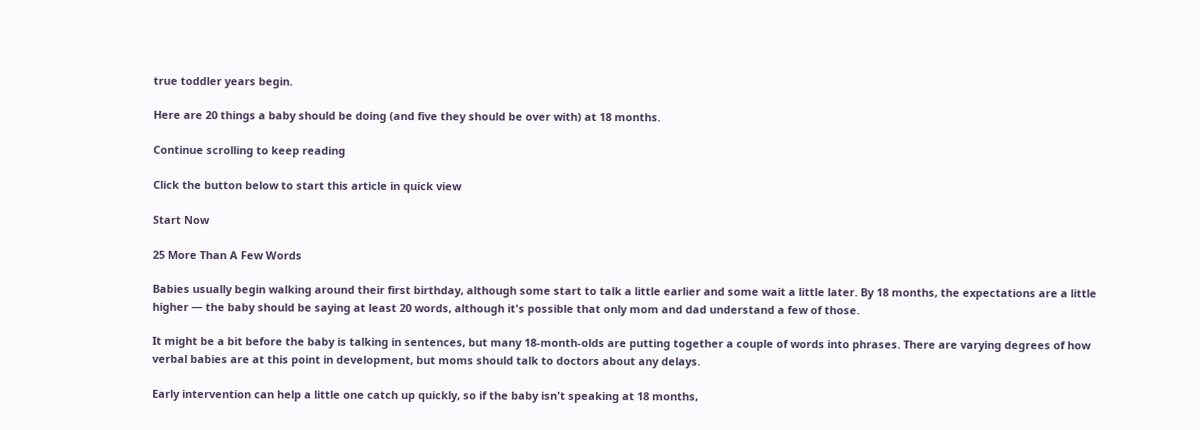true toddler years begin.

Here are 20 things a baby should be doing (and five they should be over with) at 18 months.

Continue scrolling to keep reading

Click the button below to start this article in quick view

Start Now

25 More Than A Few Words

Babies usually begin walking around their first birthday, although some start to talk a little earlier and some wait a little later. By 18 months, the expectations are a little higher — the baby should be saying at least 20 words, although it's possible that only mom and dad understand a few of those.

It might be a bit before the baby is talking in sentences, but many 18-month-olds are putting together a couple of words into phrases. There are varying degrees of how verbal babies are at this point in development, but moms should talk to doctors about any delays.

Early intervention can help a little one catch up quickly, so if the baby isn't speaking at 18 months,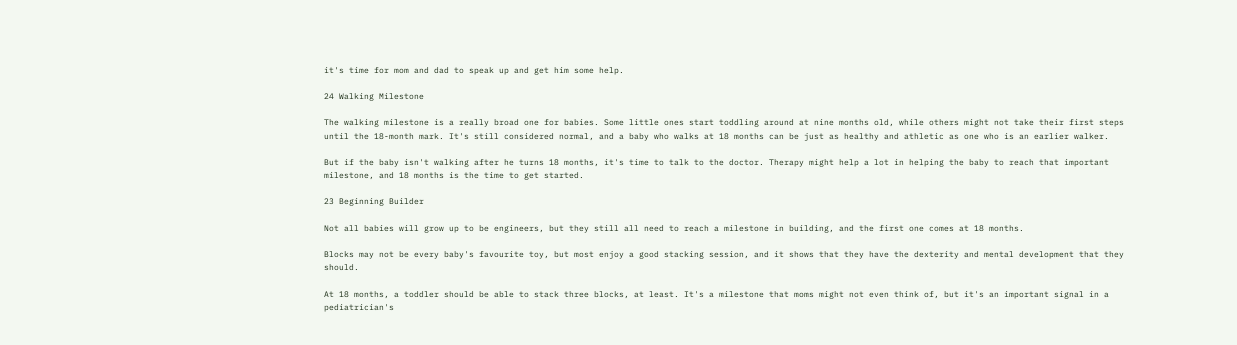it's time for mom and dad to speak up and get him some help.

24 Walking Milestone

The walking milestone is a really broad one for babies. Some little ones start toddling around at nine months old, while others might not take their first steps until the 18-month mark. It's still considered normal, and a baby who walks at 18 months can be just as healthy and athletic as one who is an earlier walker.

But if the baby isn't walking after he turns 18 months, it's time to talk to the doctor. Therapy might help a lot in helping the baby to reach that important milestone, and 18 months is the time to get started.

23 Beginning Builder

Not all babies will grow up to be engineers, but they still all need to reach a milestone in building, and the first one comes at 18 months.

Blocks may not be every baby's favourite toy, but most enjoy a good stacking session, and it shows that they have the dexterity and mental development that they should.

At 18 months, a toddler should be able to stack three blocks, at least. It's a milestone that moms might not even think of, but it's an important signal in a pediatrician's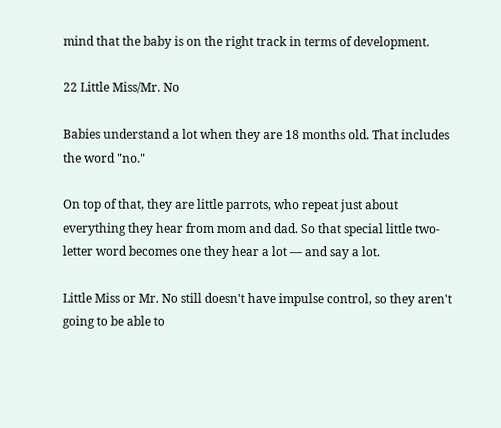mind that the baby is on the right track in terms of development.

22 Little Miss/Mr. No

Babies understand a lot when they are 18 months old. That includes the word "no."

On top of that, they are little parrots, who repeat just about everything they hear from mom and dad. So that special little two-letter word becomes one they hear a lot — and say a lot.

Little Miss or Mr. No still doesn't have impulse control, so they aren't going to be able to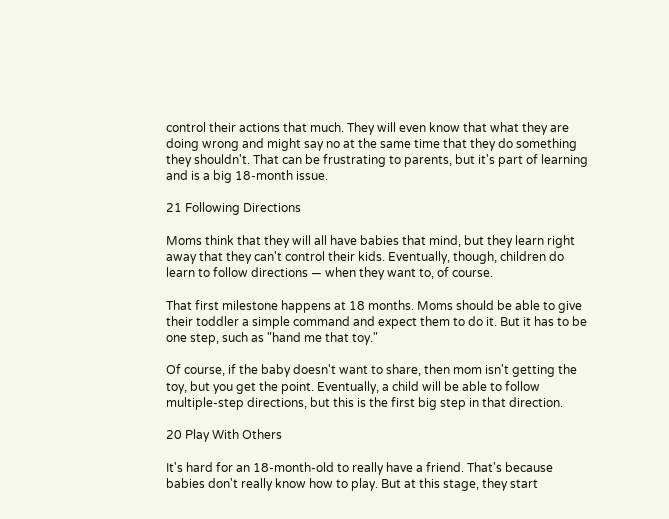control their actions that much. They will even know that what they are doing wrong and might say no at the same time that they do something they shouldn't. That can be frustrating to parents, but it's part of learning and is a big 18-month issue.

21 Following Directions

Moms think that they will all have babies that mind, but they learn right away that they can't control their kids. Eventually, though, children do learn to follow directions — when they want to, of course.

That first milestone happens at 18 months. Moms should be able to give their toddler a simple command and expect them to do it. But it has to be one step, such as "hand me that toy."

Of course, if the baby doesn't want to share, then mom isn't getting the toy, but you get the point. Eventually, a child will be able to follow multiple-step directions, but this is the first big step in that direction.

20 Play With Others

It's hard for an 18-month-old to really have a friend. That's because babies don't really know how to play. But at this stage, they start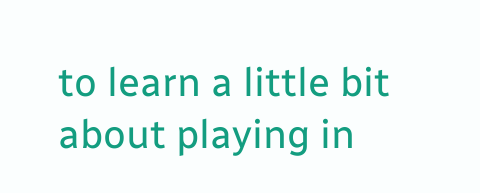to learn a little bit about playing in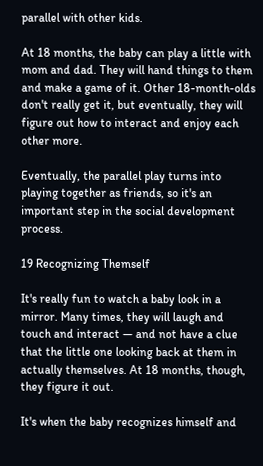parallel with other kids.

At 18 months, the baby can play a little with mom and dad. They will hand things to them and make a game of it. Other 18-month-olds don't really get it, but eventually, they will figure out how to interact and enjoy each other more.

Eventually, the parallel play turns into playing together as friends, so it's an important step in the social development process.

19 Recognizing Themself

It's really fun to watch a baby look in a mirror. Many times, they will laugh and touch and interact — and not have a clue that the little one looking back at them in actually themselves. At 18 months, though, they figure it out.

It's when the baby recognizes himself and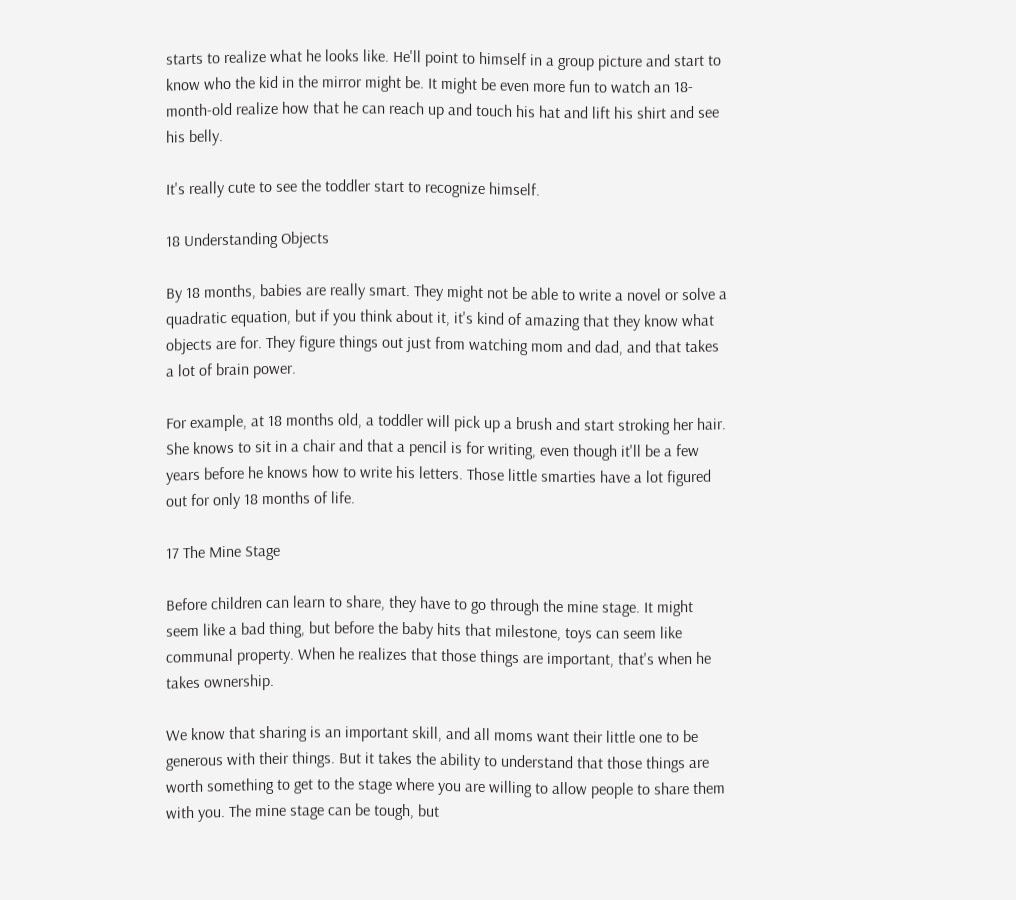starts to realize what he looks like. He'll point to himself in a group picture and start to know who the kid in the mirror might be. It might be even more fun to watch an 18-month-old realize how that he can reach up and touch his hat and lift his shirt and see his belly.

It's really cute to see the toddler start to recognize himself.

18 Understanding Objects

By 18 months, babies are really smart. They might not be able to write a novel or solve a quadratic equation, but if you think about it, it's kind of amazing that they know what objects are for. They figure things out just from watching mom and dad, and that takes a lot of brain power.

For example, at 18 months old, a toddler will pick up a brush and start stroking her hair. She knows to sit in a chair and that a pencil is for writing, even though it'll be a few years before he knows how to write his letters. Those little smarties have a lot figured out for only 18 months of life.

17 The Mine Stage

Before children can learn to share, they have to go through the mine stage. It might seem like a bad thing, but before the baby hits that milestone, toys can seem like communal property. When he realizes that those things are important, that's when he takes ownership.

We know that sharing is an important skill, and all moms want their little one to be generous with their things. But it takes the ability to understand that those things are worth something to get to the stage where you are willing to allow people to share them with you. The mine stage can be tough, but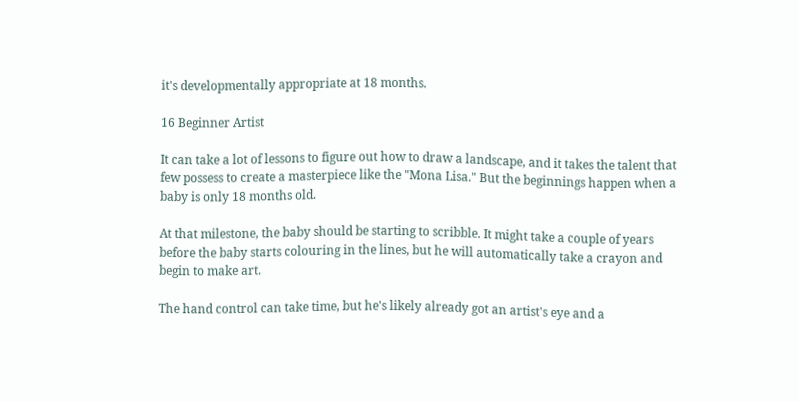it's developmentally appropriate at 18 months.

16 Beginner Artist

It can take a lot of lessons to figure out how to draw a landscape, and it takes the talent that few possess to create a masterpiece like the "Mona Lisa." But the beginnings happen when a baby is only 18 months old.

At that milestone, the baby should be starting to scribble. It might take a couple of years before the baby starts colouring in the lines, but he will automatically take a crayon and begin to make art.

The hand control can take time, but he's likely already got an artist's eye and a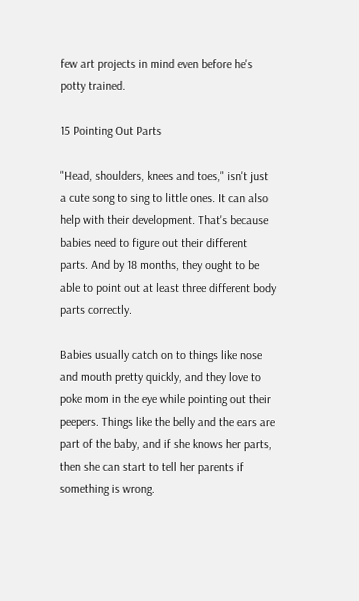few art projects in mind even before he's potty trained.

15 Pointing Out Parts

"Head, shoulders, knees and toes," isn't just a cute song to sing to little ones. It can also help with their development. That's because babies need to figure out their different parts. And by 18 months, they ought to be able to point out at least three different body parts correctly.

Babies usually catch on to things like nose and mouth pretty quickly, and they love to poke mom in the eye while pointing out their peepers. Things like the belly and the ears are part of the baby, and if she knows her parts, then she can start to tell her parents if something is wrong.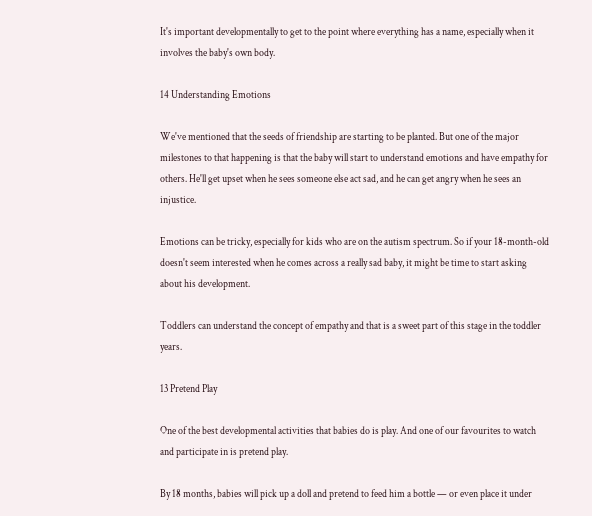It's important developmentally to get to the point where everything has a name, especially when it involves the baby's own body.

14 Understanding Emotions

We've mentioned that the seeds of friendship are starting to be planted. But one of the major milestones to that happening is that the baby will start to understand emotions and have empathy for others. He'll get upset when he sees someone else act sad, and he can get angry when he sees an injustice.

Emotions can be tricky, especially for kids who are on the autism spectrum. So if your 18-month-old doesn't seem interested when he comes across a really sad baby, it might be time to start asking about his development.

Toddlers can understand the concept of empathy and that is a sweet part of this stage in the toddler years.

13 Pretend Play

One of the best developmental activities that babies do is play. And one of our favourites to watch and participate in is pretend play.

By 18 months, babies will pick up a doll and pretend to feed him a bottle — or even place it under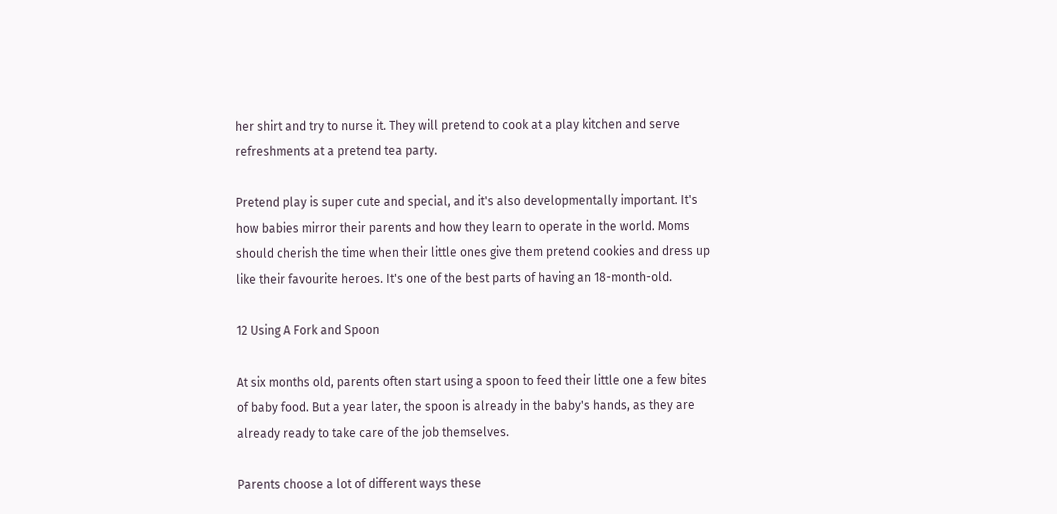her shirt and try to nurse it. They will pretend to cook at a play kitchen and serve refreshments at a pretend tea party.

Pretend play is super cute and special, and it's also developmentally important. It's how babies mirror their parents and how they learn to operate in the world. Moms should cherish the time when their little ones give them pretend cookies and dress up like their favourite heroes. It's one of the best parts of having an 18-month-old.

12 Using A Fork and Spoon

At six months old, parents often start using a spoon to feed their little one a few bites of baby food. But a year later, the spoon is already in the baby's hands, as they are already ready to take care of the job themselves.

Parents choose a lot of different ways these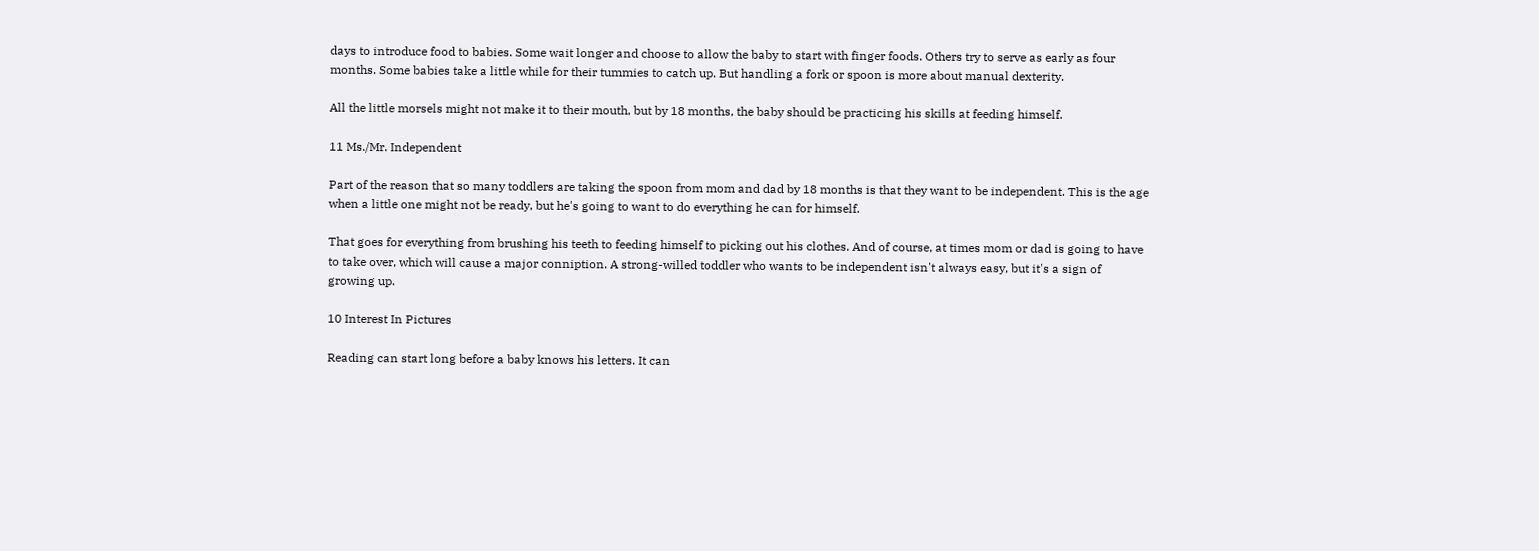days to introduce food to babies. Some wait longer and choose to allow the baby to start with finger foods. Others try to serve as early as four months. Some babies take a little while for their tummies to catch up. But handling a fork or spoon is more about manual dexterity.

All the little morsels might not make it to their mouth, but by 18 months, the baby should be practicing his skills at feeding himself.

11 Ms./Mr. Independent

Part of the reason that so many toddlers are taking the spoon from mom and dad by 18 months is that they want to be independent. This is the age when a little one might not be ready, but he's going to want to do everything he can for himself.

That goes for everything from brushing his teeth to feeding himself to picking out his clothes. And of course, at times mom or dad is going to have to take over, which will cause a major conniption. A strong-willed toddler who wants to be independent isn't always easy, but it's a sign of growing up.

10 Interest In Pictures

Reading can start long before a baby knows his letters. It can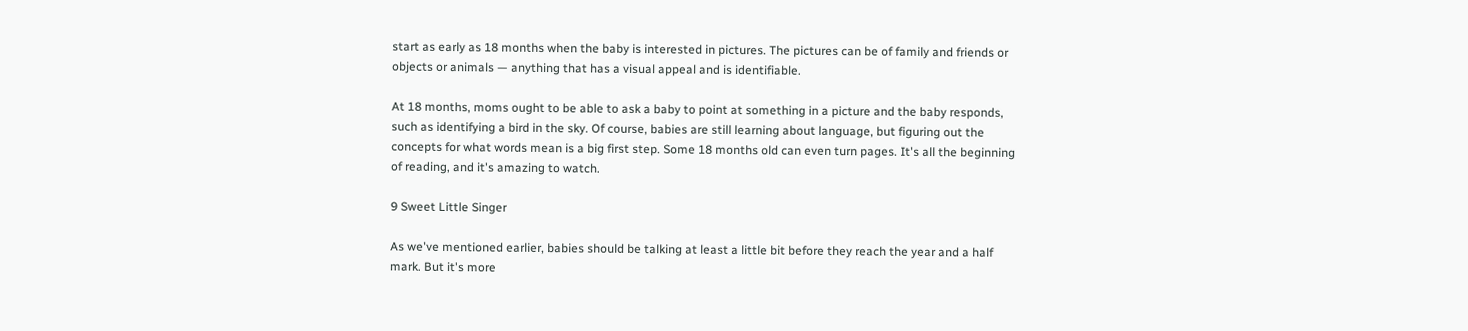start as early as 18 months when the baby is interested in pictures. The pictures can be of family and friends or objects or animals — anything that has a visual appeal and is identifiable.

At 18 months, moms ought to be able to ask a baby to point at something in a picture and the baby responds, such as identifying a bird in the sky. Of course, babies are still learning about language, but figuring out the concepts for what words mean is a big first step. Some 18 months old can even turn pages. It's all the beginning of reading, and it's amazing to watch.

9 Sweet Little Singer

As we've mentioned earlier, babies should be talking at least a little bit before they reach the year and a half mark. But it's more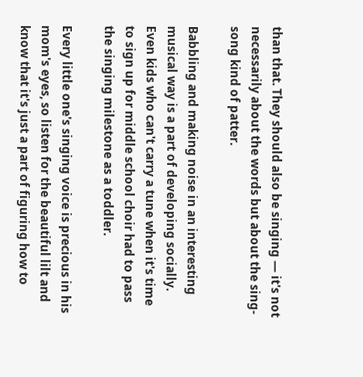than that. They should also be singing — it's not necessarily about the words but about the sing-song kind of patter.

Babbling and making noise in an interesting musical way is a part of developing socially. Even kids who can't carry a tune when it's time to sign up for middle school choir had to pass the singing milestone as a toddler.

Every little one's singing voice is precious in his mom's eyes, so listen for the beautiful lilt and know that it's just a part of figuring how to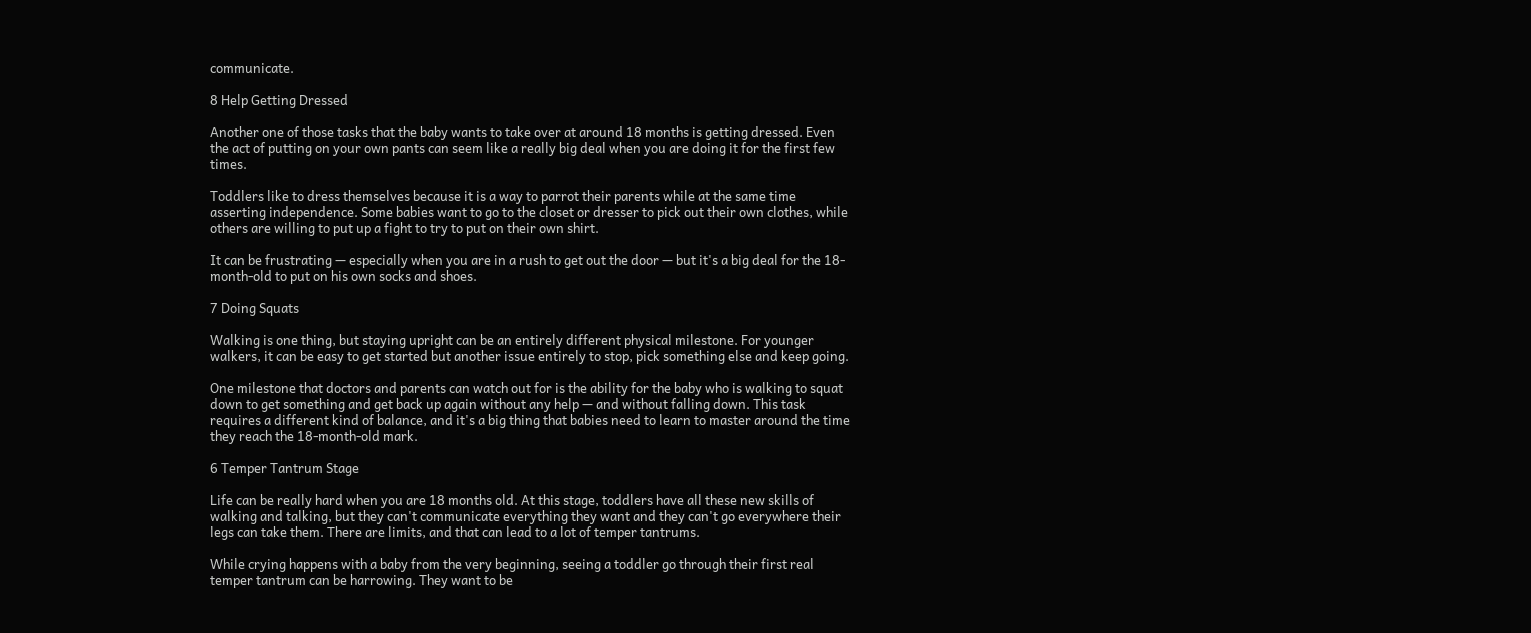communicate.

8 Help Getting Dressed

Another one of those tasks that the baby wants to take over at around 18 months is getting dressed. Even the act of putting on your own pants can seem like a really big deal when you are doing it for the first few times.

Toddlers like to dress themselves because it is a way to parrot their parents while at the same time asserting independence. Some babies want to go to the closet or dresser to pick out their own clothes, while others are willing to put up a fight to try to put on their own shirt.

It can be frustrating — especially when you are in a rush to get out the door — but it's a big deal for the 18-month-old to put on his own socks and shoes.

7 Doing Squats

Walking is one thing, but staying upright can be an entirely different physical milestone. For younger walkers, it can be easy to get started but another issue entirely to stop, pick something else and keep going.

One milestone that doctors and parents can watch out for is the ability for the baby who is walking to squat down to get something and get back up again without any help — and without falling down. This task requires a different kind of balance, and it's a big thing that babies need to learn to master around the time they reach the 18-month-old mark.

6 Temper Tantrum Stage

Life can be really hard when you are 18 months old. At this stage, toddlers have all these new skills of walking and talking, but they can't communicate everything they want and they can't go everywhere their legs can take them. There are limits, and that can lead to a lot of temper tantrums.

While crying happens with a baby from the very beginning, seeing a toddler go through their first real temper tantrum can be harrowing. They want to be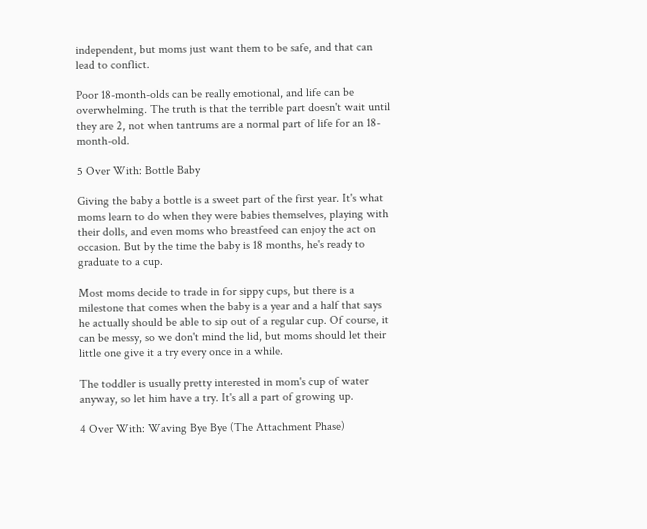independent, but moms just want them to be safe, and that can lead to conflict.

Poor 18-month-olds can be really emotional, and life can be overwhelming. The truth is that the terrible part doesn't wait until they are 2, not when tantrums are a normal part of life for an 18-month-old.

5 Over With: Bottle Baby

Giving the baby a bottle is a sweet part of the first year. It's what moms learn to do when they were babies themselves, playing with their dolls, and even moms who breastfeed can enjoy the act on occasion. But by the time the baby is 18 months, he's ready to graduate to a cup.

Most moms decide to trade in for sippy cups, but there is a milestone that comes when the baby is a year and a half that says he actually should be able to sip out of a regular cup. Of course, it can be messy, so we don't mind the lid, but moms should let their little one give it a try every once in a while.

The toddler is usually pretty interested in mom's cup of water anyway, so let him have a try. It's all a part of growing up.

4 Over With: Waving Bye Bye (The Attachment Phase)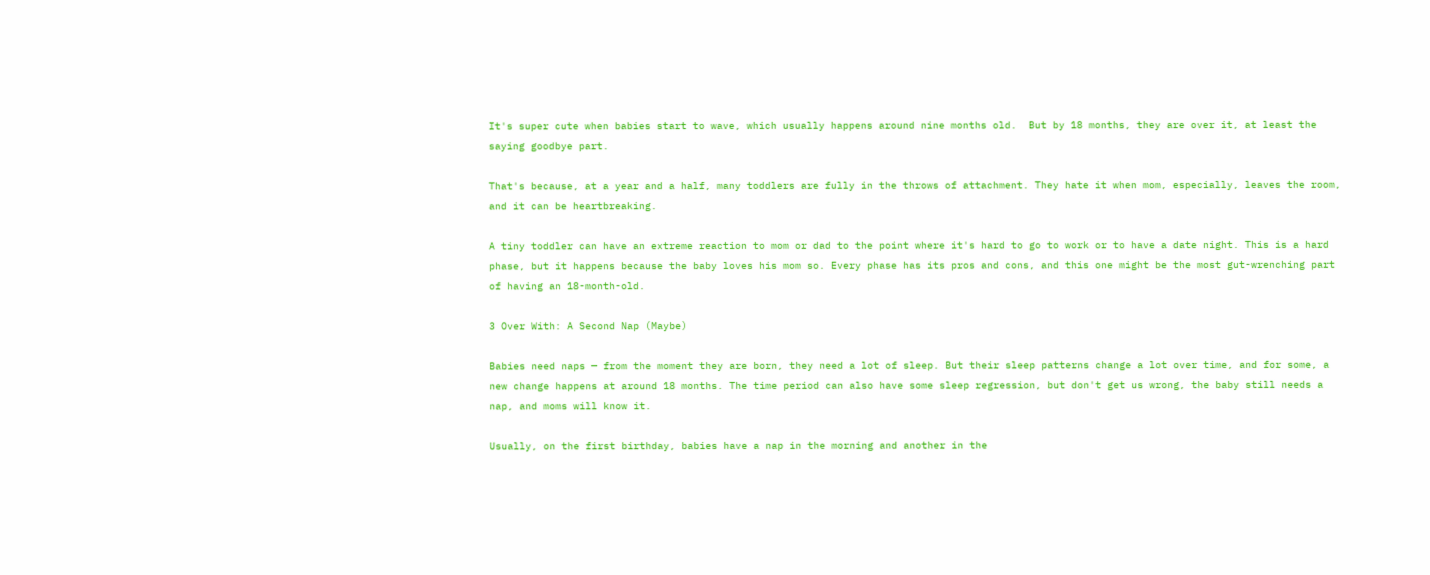It's super cute when babies start to wave, which usually happens around nine months old.  But by 18 months, they are over it, at least the saying goodbye part.

That's because, at a year and a half, many toddlers are fully in the throws of attachment. They hate it when mom, especially, leaves the room, and it can be heartbreaking.

A tiny toddler can have an extreme reaction to mom or dad to the point where it's hard to go to work or to have a date night. This is a hard phase, but it happens because the baby loves his mom so. Every phase has its pros and cons, and this one might be the most gut-wrenching part of having an 18-month-old.

3 Over With: A Second Nap (Maybe)

Babies need naps — from the moment they are born, they need a lot of sleep. But their sleep patterns change a lot over time, and for some, a new change happens at around 18 months. The time period can also have some sleep regression, but don't get us wrong, the baby still needs a nap, and moms will know it.

Usually, on the first birthday, babies have a nap in the morning and another in the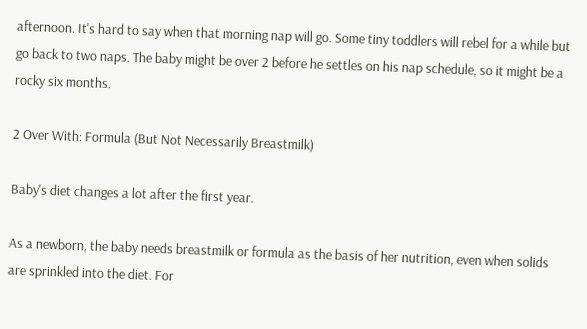afternoon. It's hard to say when that morning nap will go. Some tiny toddlers will rebel for a while but go back to two naps. The baby might be over 2 before he settles on his nap schedule, so it might be a rocky six months.

2 Over With: Formula (But Not Necessarily Breastmilk)

Baby's diet changes a lot after the first year.

As a newborn, the baby needs breastmilk or formula as the basis of her nutrition, even when solids are sprinkled into the diet. For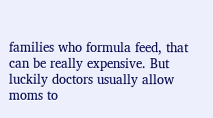families who formula feed, that can be really expensive. But luckily doctors usually allow moms to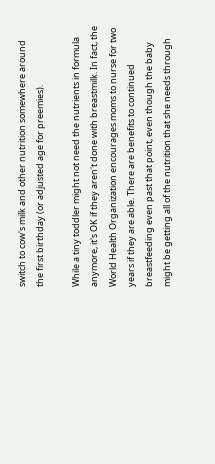switch to cow's milk and other nutrition somewhere around the first birthday (or adjusted age for preemies).

While a tiny toddler might not need the nutrients in formula anymore, it's OK if they aren't done with breastmilk. In fact, the World Health Organization encourages moms to nurse for two years if they are able. There are benefits to continued breastfeeding even past that point, even though the baby might be getting all of the nutrition that she needs through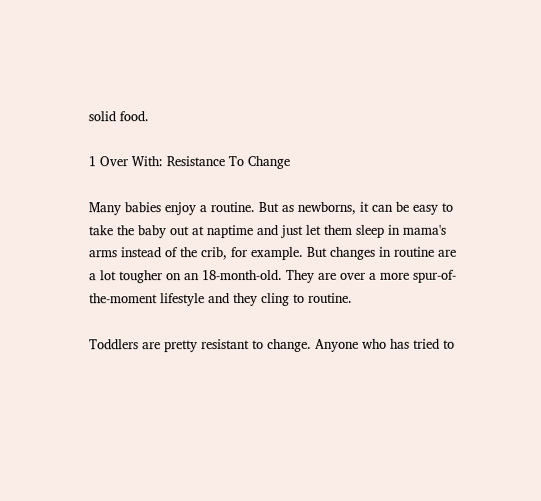solid food.

1 Over With: Resistance To Change

Many babies enjoy a routine. But as newborns, it can be easy to take the baby out at naptime and just let them sleep in mama's arms instead of the crib, for example. But changes in routine are a lot tougher on an 18-month-old. They are over a more spur-of-the-moment lifestyle and they cling to routine.

Toddlers are pretty resistant to change. Anyone who has tried to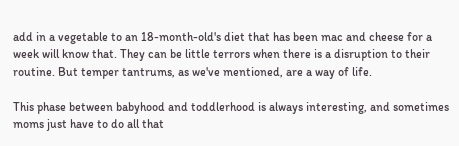add in a vegetable to an 18-month-old's diet that has been mac and cheese for a week will know that. They can be little terrors when there is a disruption to their routine. But temper tantrums, as we've mentioned, are a way of life.

This phase between babyhood and toddlerhood is always interesting, and sometimes moms just have to do all that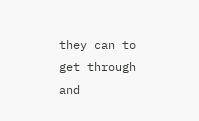they can to get through and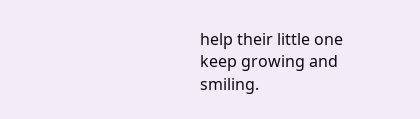help their little one keep growing and smiling.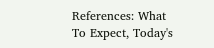References: What To Expect, Today's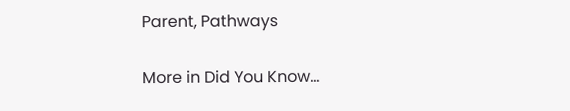Parent, Pathways

More in Did You Know...